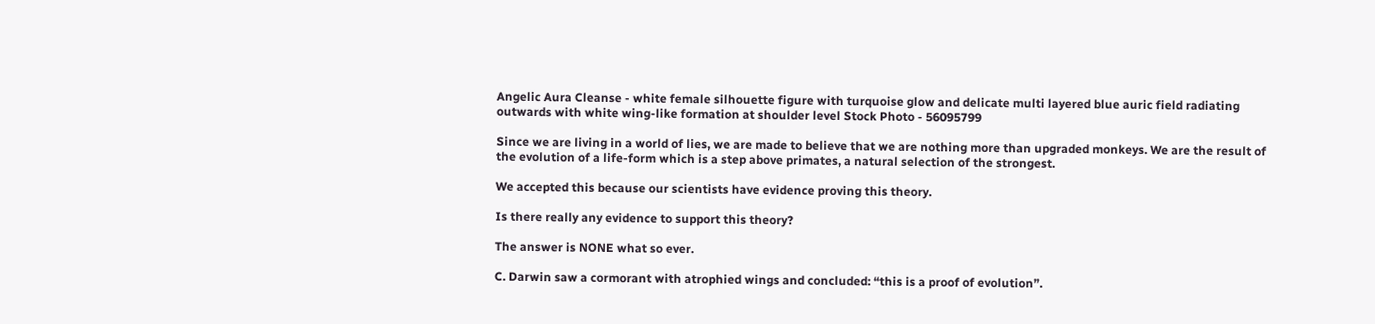Angelic Aura Cleanse - white female silhouette figure with turquoise glow and delicate multi layered blue auric field radiating outwards with white wing-like formation at shoulder level Stock Photo - 56095799

Since we are living in a world of lies, we are made to believe that we are nothing more than upgraded monkeys. We are the result of the evolution of a life-form which is a step above primates, a natural selection of the strongest.

We accepted this because our scientists have evidence proving this theory.

Is there really any evidence to support this theory?

The answer is NONE what so ever.

C. Darwin saw a cormorant with atrophied wings and concluded: “this is a proof of evolution”.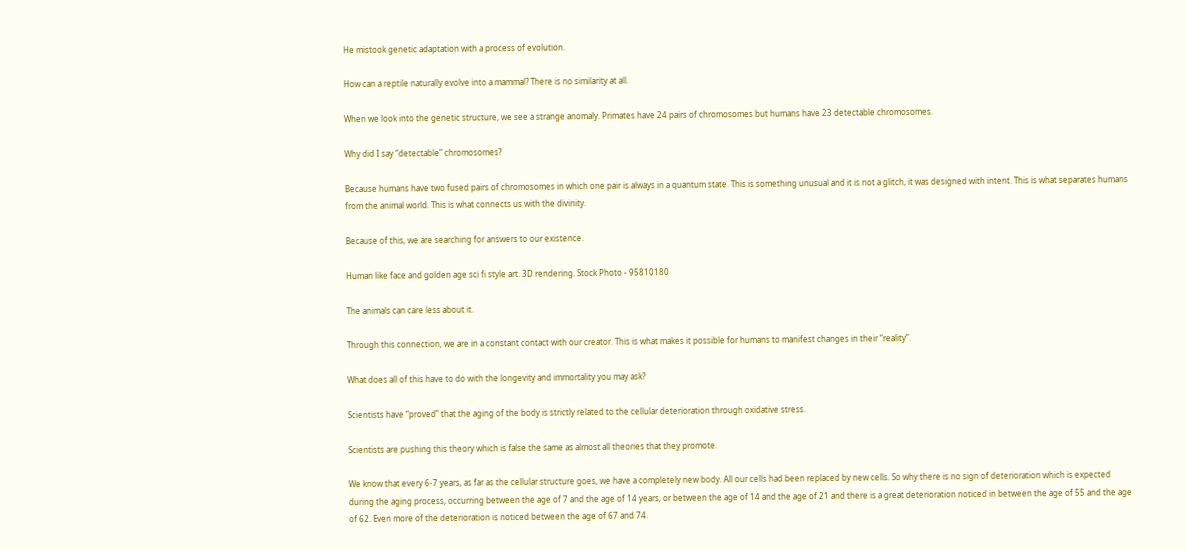He mistook genetic adaptation with a process of evolution.

How can a reptile naturally evolve into a mammal? There is no similarity at all.

When we look into the genetic structure, we see a strange anomaly. Primates have 24 pairs of chromosomes but humans have 23 detectable chromosomes.

Why did I say “detectable” chromosomes?

Because humans have two fused pairs of chromosomes in which one pair is always in a quantum state. This is something unusual and it is not a glitch, it was designed with intent. This is what separates humans from the animal world. This is what connects us with the divinity.

Because of this, we are searching for answers to our existence.

Human like face and golden age sci fi style art. 3D rendering. Stock Photo - 95810180

The animals can care less about it.

Through this connection, we are in a constant contact with our creator. This is what makes it possible for humans to manifest changes in their “reality”.

What does all of this have to do with the longevity and immortality you may ask?

Scientists have “proved” that the aging of the body is strictly related to the cellular deterioration through oxidative stress.

Scientists are pushing this theory which is false the same as almost all theories that they promote.

We know that every 6-7 years, as far as the cellular structure goes, we have a completely new body. All our cells had been replaced by new cells. So why there is no sign of deterioration which is expected during the aging process, occurring between the age of 7 and the age of 14 years, or between the age of 14 and the age of 21 and there is a great deterioration noticed in between the age of 55 and the age of 62. Even more of the deterioration is noticed between the age of 67 and 74.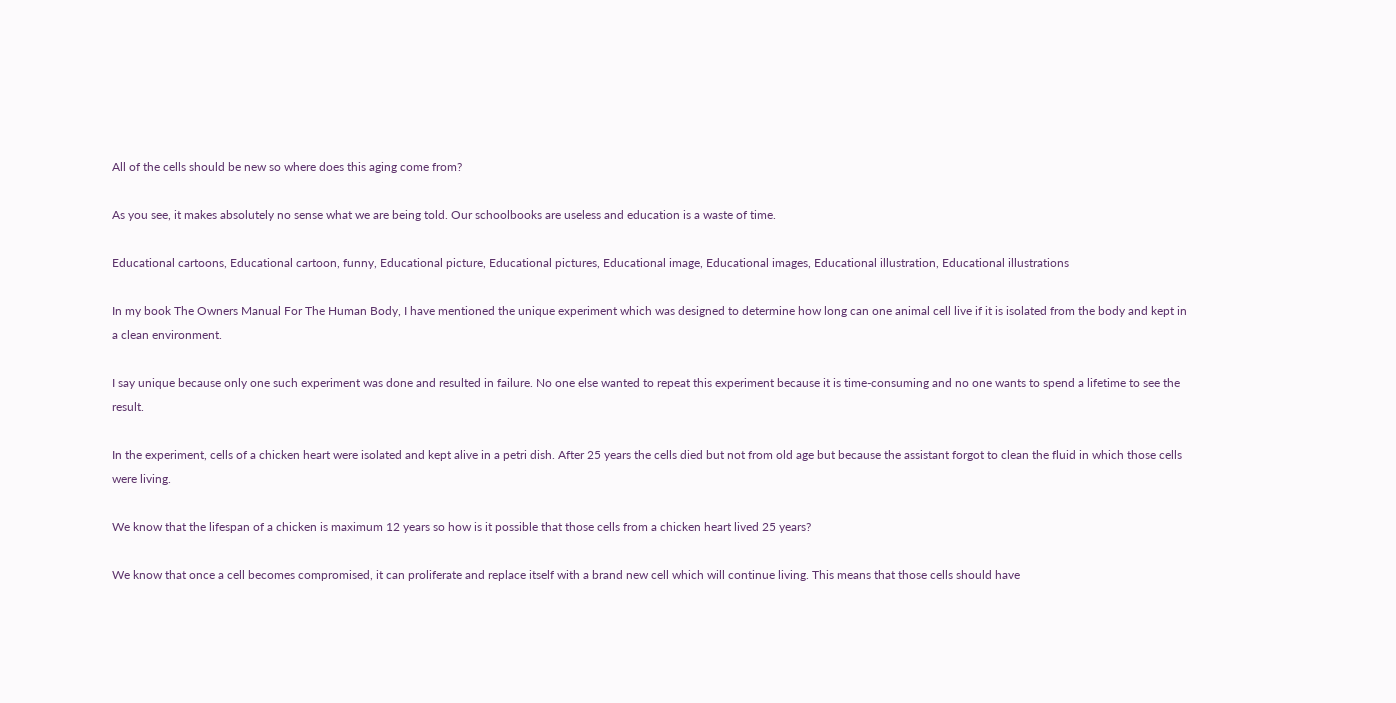All of the cells should be new so where does this aging come from?

As you see, it makes absolutely no sense what we are being told. Our schoolbooks are useless and education is a waste of time.

Educational cartoons, Educational cartoon, funny, Educational picture, Educational pictures, Educational image, Educational images, Educational illustration, Educational illustrations

In my book The Owners Manual For The Human Body, I have mentioned the unique experiment which was designed to determine how long can one animal cell live if it is isolated from the body and kept in a clean environment.

I say unique because only one such experiment was done and resulted in failure. No one else wanted to repeat this experiment because it is time-consuming and no one wants to spend a lifetime to see the result.

In the experiment, cells of a chicken heart were isolated and kept alive in a petri dish. After 25 years the cells died but not from old age but because the assistant forgot to clean the fluid in which those cells were living.

We know that the lifespan of a chicken is maximum 12 years so how is it possible that those cells from a chicken heart lived 25 years?

We know that once a cell becomes compromised, it can proliferate and replace itself with a brand new cell which will continue living. This means that those cells should have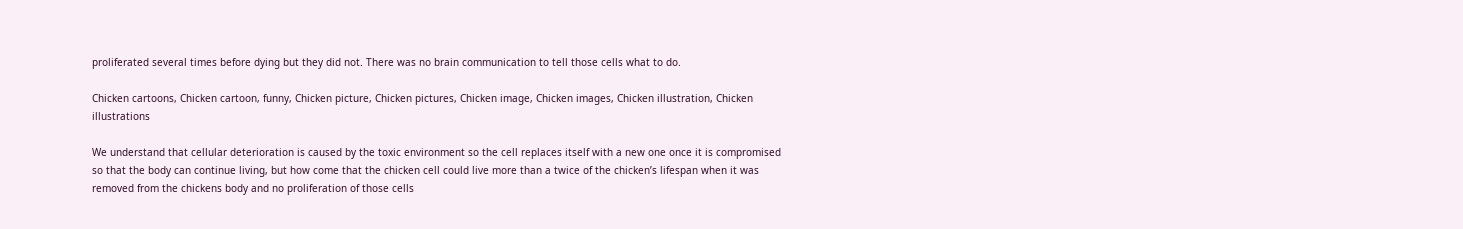proliferated several times before dying but they did not. There was no brain communication to tell those cells what to do.

Chicken cartoons, Chicken cartoon, funny, Chicken picture, Chicken pictures, Chicken image, Chicken images, Chicken illustration, Chicken illustrations

We understand that cellular deterioration is caused by the toxic environment so the cell replaces itself with a new one once it is compromised so that the body can continue living, but how come that the chicken cell could live more than a twice of the chicken’s lifespan when it was removed from the chickens body and no proliferation of those cells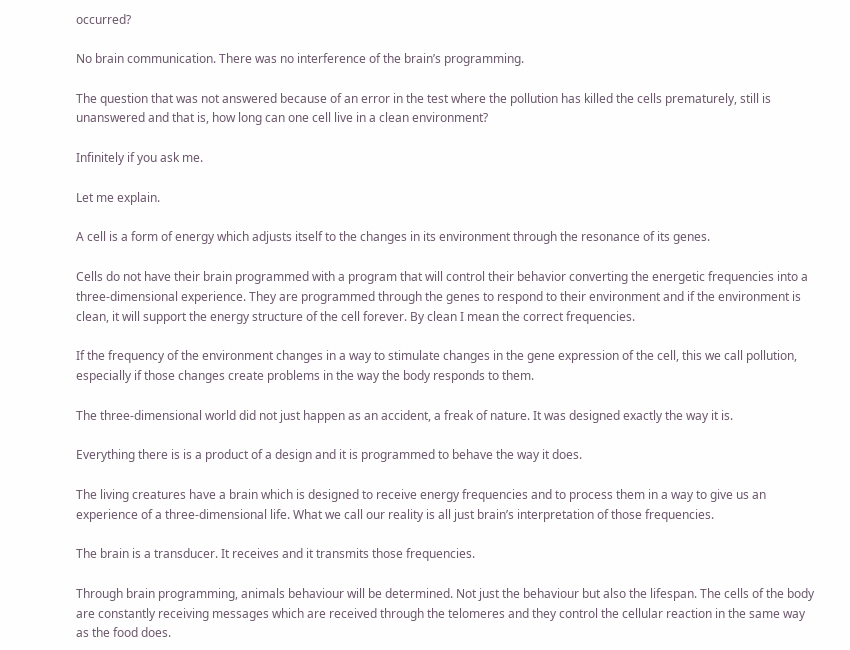occurred?

No brain communication. There was no interference of the brain’s programming.

The question that was not answered because of an error in the test where the pollution has killed the cells prematurely, still is unanswered and that is, how long can one cell live in a clean environment?

Infinitely if you ask me.

Let me explain.

A cell is a form of energy which adjusts itself to the changes in its environment through the resonance of its genes.

Cells do not have their brain programmed with a program that will control their behavior converting the energetic frequencies into a three-dimensional experience. They are programmed through the genes to respond to their environment and if the environment is clean, it will support the energy structure of the cell forever. By clean I mean the correct frequencies.

If the frequency of the environment changes in a way to stimulate changes in the gene expression of the cell, this we call pollution, especially if those changes create problems in the way the body responds to them.

The three-dimensional world did not just happen as an accident, a freak of nature. It was designed exactly the way it is.

Everything there is is a product of a design and it is programmed to behave the way it does.

The living creatures have a brain which is designed to receive energy frequencies and to process them in a way to give us an experience of a three-dimensional life. What we call our reality is all just brain’s interpretation of those frequencies.

The brain is a transducer. It receives and it transmits those frequencies.

Through brain programming, animals behaviour will be determined. Not just the behaviour but also the lifespan. The cells of the body are constantly receiving messages which are received through the telomeres and they control the cellular reaction in the same way as the food does.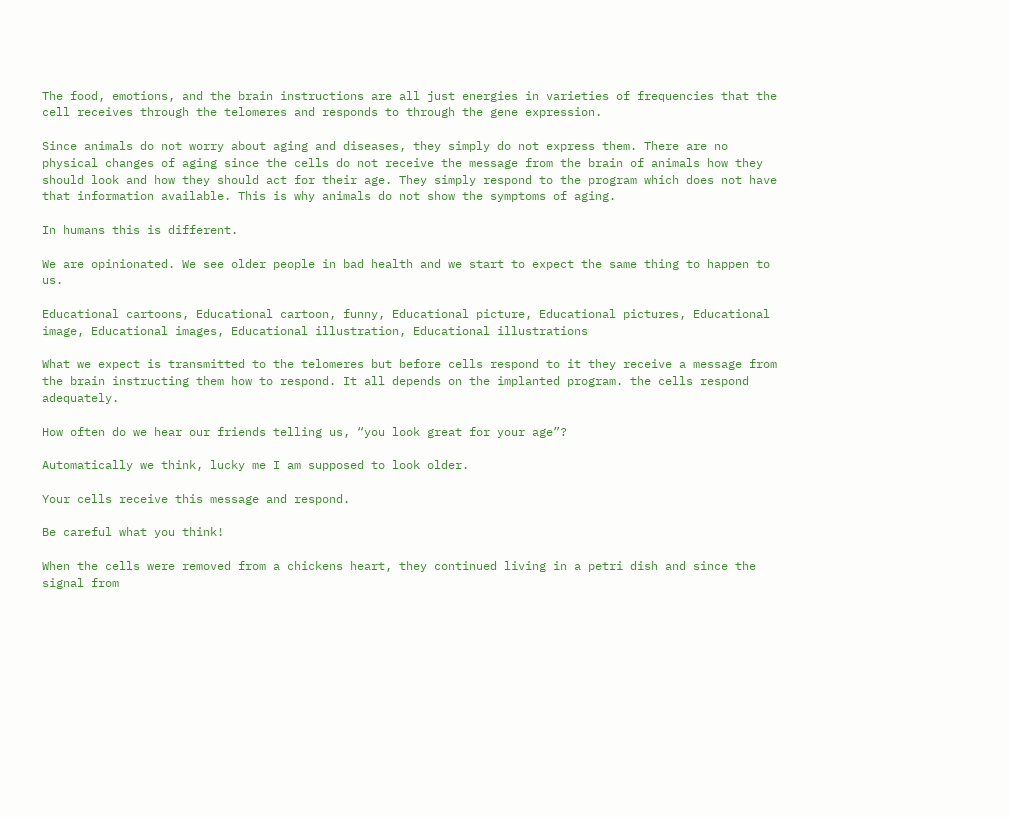The food, emotions, and the brain instructions are all just energies in varieties of frequencies that the cell receives through the telomeres and responds to through the gene expression.

Since animals do not worry about aging and diseases, they simply do not express them. There are no physical changes of aging since the cells do not receive the message from the brain of animals how they should look and how they should act for their age. They simply respond to the program which does not have that information available. This is why animals do not show the symptoms of aging.

In humans this is different.

We are opinionated. We see older people in bad health and we start to expect the same thing to happen to us.

Educational cartoons, Educational cartoon, funny, Educational picture, Educational pictures, Educational image, Educational images, Educational illustration, Educational illustrations

What we expect is transmitted to the telomeres but before cells respond to it they receive a message from the brain instructing them how to respond. It all depends on the implanted program. the cells respond adequately.

How often do we hear our friends telling us, “you look great for your age”?

Automatically we think, lucky me I am supposed to look older.

Your cells receive this message and respond.

Be careful what you think!

When the cells were removed from a chickens heart, they continued living in a petri dish and since the signal from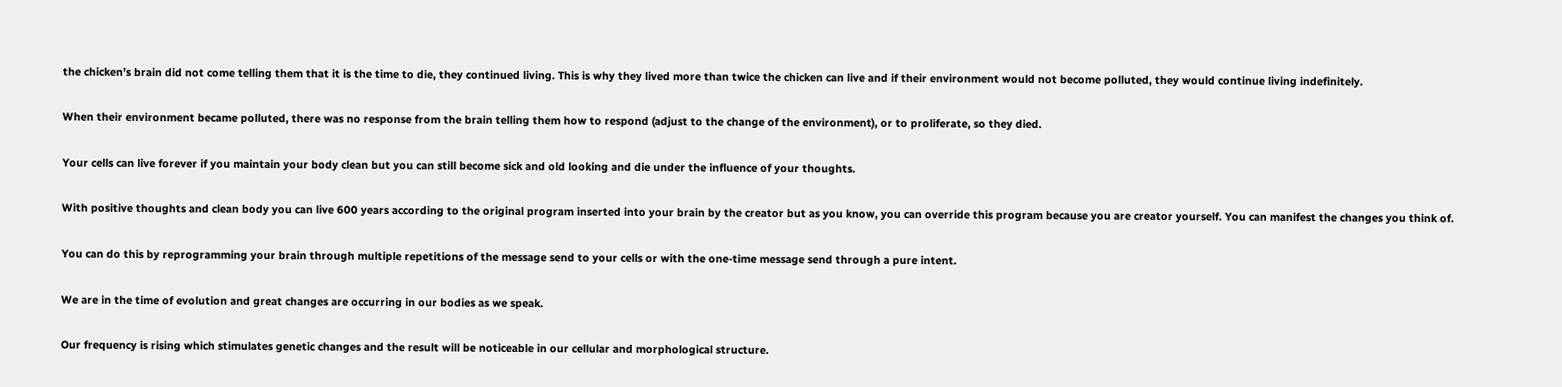the chicken’s brain did not come telling them that it is the time to die, they continued living. This is why they lived more than twice the chicken can live and if their environment would not become polluted, they would continue living indefinitely.

When their environment became polluted, there was no response from the brain telling them how to respond (adjust to the change of the environment), or to proliferate, so they died.

Your cells can live forever if you maintain your body clean but you can still become sick and old looking and die under the influence of your thoughts.

With positive thoughts and clean body you can live 600 years according to the original program inserted into your brain by the creator but as you know, you can override this program because you are creator yourself. You can manifest the changes you think of.

You can do this by reprogramming your brain through multiple repetitions of the message send to your cells or with the one-time message send through a pure intent.

We are in the time of evolution and great changes are occurring in our bodies as we speak.

Our frequency is rising which stimulates genetic changes and the result will be noticeable in our cellular and morphological structure.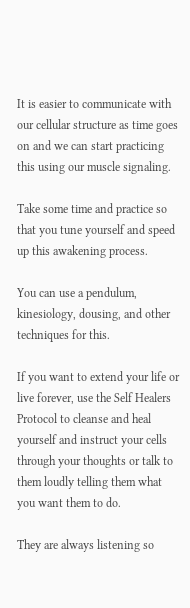It is easier to communicate with our cellular structure as time goes on and we can start practicing this using our muscle signaling.

Take some time and practice so that you tune yourself and speed up this awakening process.

You can use a pendulum, kinesiology, dousing, and other techniques for this.

If you want to extend your life or live forever, use the Self Healers Protocol to cleanse and heal yourself and instruct your cells through your thoughts or talk to them loudly telling them what you want them to do.

They are always listening so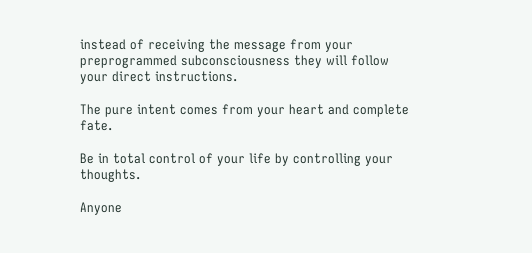instead of receiving the message from your preprogrammed subconsciousness they will follow your direct instructions.

The pure intent comes from your heart and complete fate.

Be in total control of your life by controlling your thoughts.

Anyone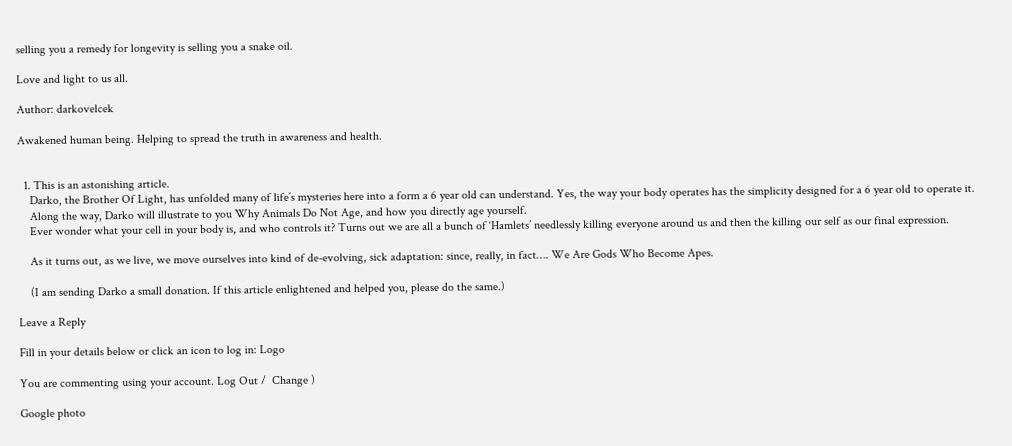selling you a remedy for longevity is selling you a snake oil.

Love and light to us all.

Author: darkovelcek

Awakened human being. Helping to spread the truth in awareness and health.


  1. This is an astonishing article.
    Darko, the Brother Of Light, has unfolded many of life’s mysteries here into a form a 6 year old can understand. Yes, the way your body operates has the simplicity designed for a 6 year old to operate it.
    Along the way, Darko will illustrate to you Why Animals Do Not Age, and how you directly age yourself.
    Ever wonder what your cell in your body is, and who controls it? Turns out we are all a bunch of ‘Hamlets’ needlessly killing everyone around us and then the killing our self as our final expression.

    As it turns out, as we live, we move ourselves into kind of de-evolving, sick adaptation: since, really, in fact…. We Are Gods Who Become Apes.

    (I am sending Darko a small donation. If this article enlightened and helped you, please do the same.)

Leave a Reply

Fill in your details below or click an icon to log in: Logo

You are commenting using your account. Log Out /  Change )

Google photo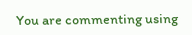You are commenting using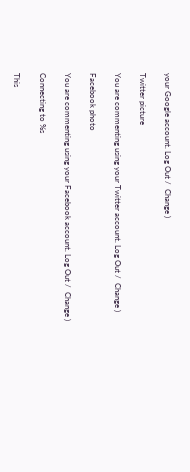your Google account. Log Out /  Change )

Twitter picture

You are commenting using your Twitter account. Log Out /  Change )

Facebook photo

You are commenting using your Facebook account. Log Out /  Change )

Connecting to %s

This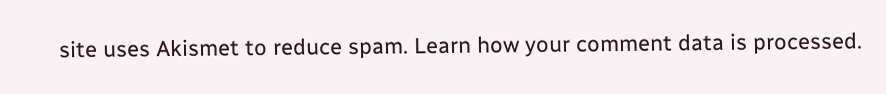site uses Akismet to reduce spam. Learn how your comment data is processed.